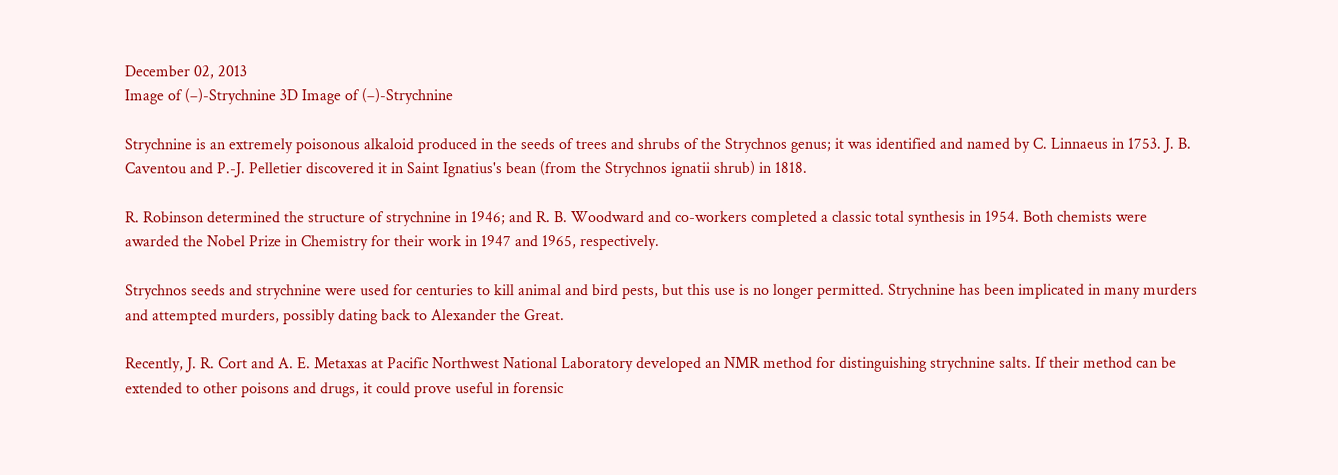December 02, 2013
Image of (–)-Strychnine 3D Image of (–)-Strychnine

Strychnine is an extremely poisonous alkaloid produced in the seeds of trees and shrubs of the Strychnos genus; it was identified and named by C. Linnaeus in 1753. J. B. Caventou and P.-J. Pelletier discovered it in Saint Ignatius's bean (from the Strychnos ignatii shrub) in 1818.

R. Robinson determined the structure of strychnine in 1946; and R. B. Woodward and co-workers completed a classic total synthesis in 1954. Both chemists were awarded the Nobel Prize in Chemistry for their work in 1947 and 1965, respectively.

Strychnos seeds and strychnine were used for centuries to kill animal and bird pests, but this use is no longer permitted. Strychnine has been implicated in many murders and attempted murders, possibly dating back to Alexander the Great.

Recently, J. R. Cort and A. E. Metaxas at Pacific Northwest National Laboratory developed an NMR method for distinguishing strychnine salts. If their method can be extended to other poisons and drugs, it could prove useful in forensic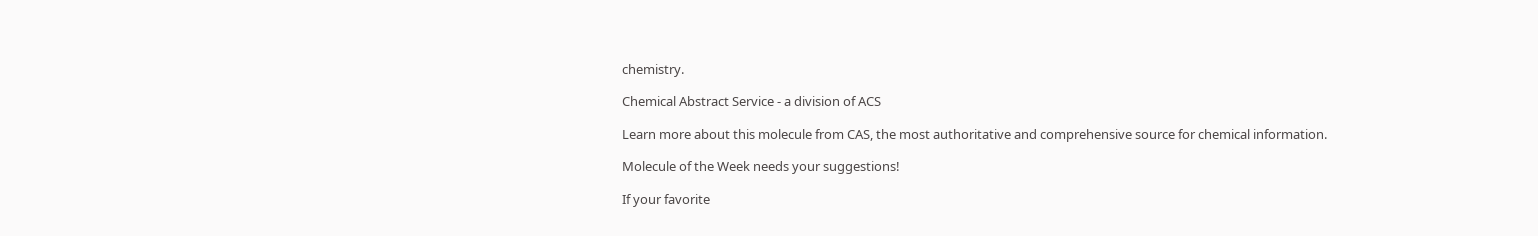chemistry.

Chemical Abstract Service - a division of ACS

Learn more about this molecule from CAS, the most authoritative and comprehensive source for chemical information.

Molecule of the Week needs your suggestions!

If your favorite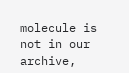molecule is not in our archive,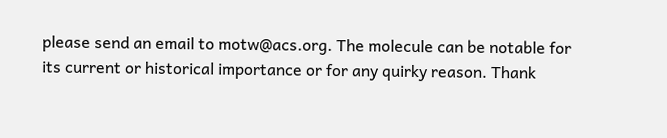please send an email to motw@acs.org. The molecule can be notable for its current or historical importance or for any quirky reason. Thank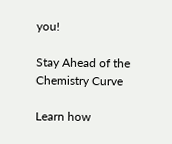you!

Stay Ahead of the Chemistry Curve

Learn how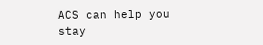ACS can help you stay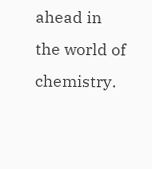ahead in the world of chemistry.